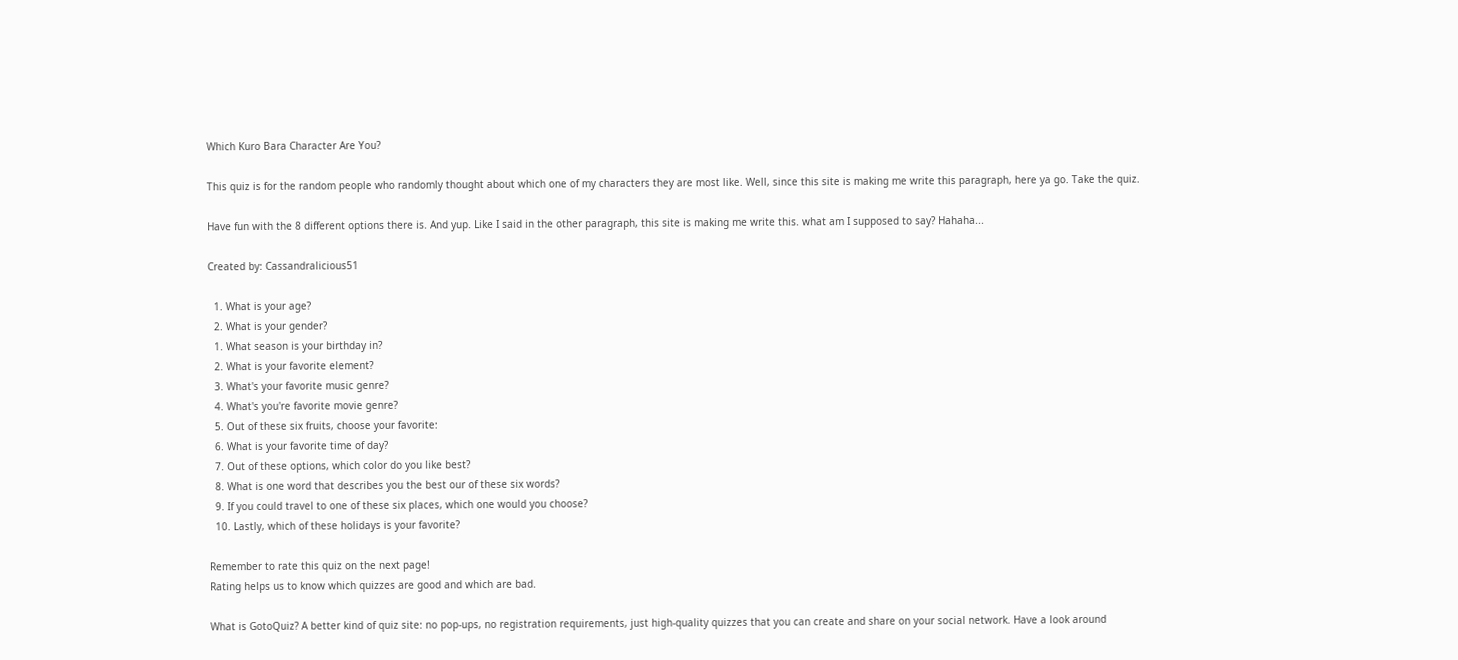Which Kuro Bara Character Are You?

This quiz is for the random people who randomly thought about which one of my characters they are most like. Well, since this site is making me write this paragraph, here ya go. Take the quiz.

Have fun with the 8 different options there is. And yup. Like I said in the other paragraph, this site is making me write this. what am I supposed to say? Hahaha...

Created by: Cassandralicious51

  1. What is your age?
  2. What is your gender?
  1. What season is your birthday in?
  2. What is your favorite element?
  3. What's your favorite music genre?
  4. What's you're favorite movie genre?
  5. Out of these six fruits, choose your favorite:
  6. What is your favorite time of day?
  7. Out of these options, which color do you like best?
  8. What is one word that describes you the best our of these six words?
  9. If you could travel to one of these six places, which one would you choose?
  10. Lastly, which of these holidays is your favorite?

Remember to rate this quiz on the next page!
Rating helps us to know which quizzes are good and which are bad.

What is GotoQuiz? A better kind of quiz site: no pop-ups, no registration requirements, just high-quality quizzes that you can create and share on your social network. Have a look around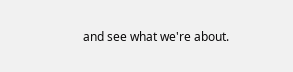and see what we're about.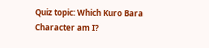Quiz topic: Which Kuro Bara Character am I?